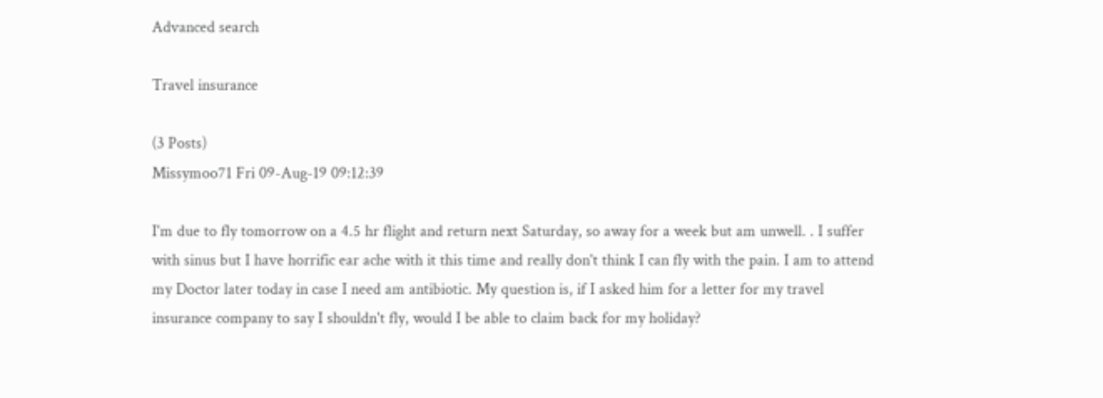Advanced search

Travel insurance

(3 Posts)
Missymoo71 Fri 09-Aug-19 09:12:39

I'm due to fly tomorrow on a 4.5 hr flight and return next Saturday, so away for a week but am unwell. . I suffer with sinus but I have horrific ear ache with it this time and really don't think I can fly with the pain. I am to attend my Doctor later today in case I need am antibiotic. My question is, if I asked him for a letter for my travel insurance company to say I shouldn't fly, would I be able to claim back for my holiday?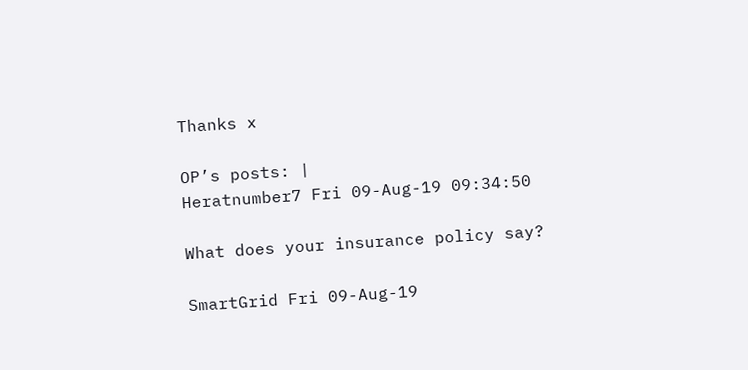Thanks x

OP’s posts: |
Heratnumber7 Fri 09-Aug-19 09:34:50

What does your insurance policy say?

SmartGrid Fri 09-Aug-19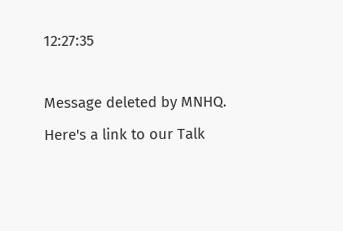12:27:35

Message deleted by MNHQ. Here's a link to our Talk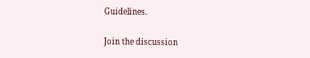Guidelines.

Join the discussion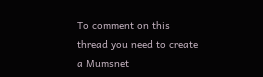To comment on this thread you need to create a Mumsnet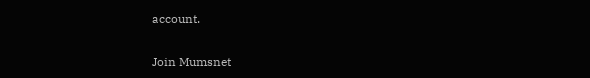account.

Join Mumsnet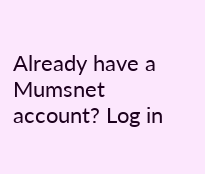Already have a Mumsnet account? Log in